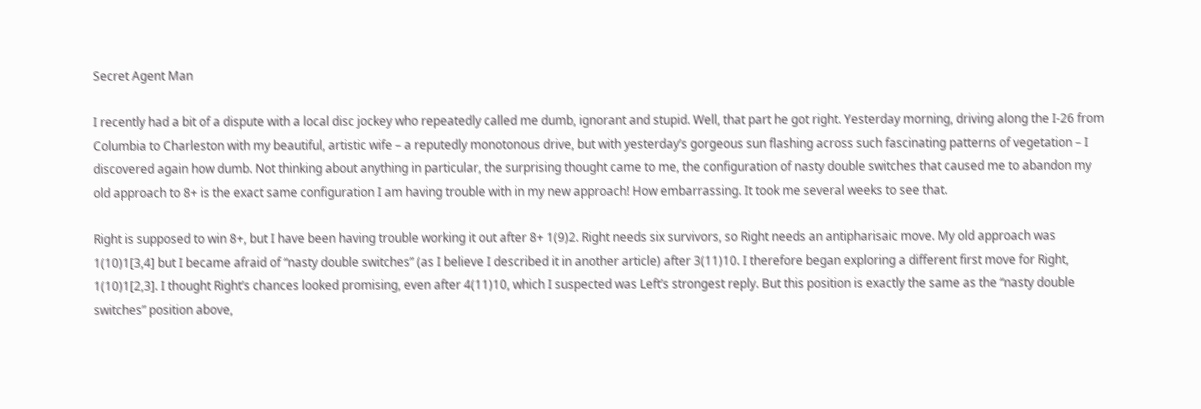Secret Agent Man

I recently had a bit of a dispute with a local disc jockey who repeatedly called me dumb, ignorant and stupid. Well, that part he got right. Yesterday morning, driving along the I-26 from Columbia to Charleston with my beautiful, artistic wife – a reputedly monotonous drive, but with yesterday’s gorgeous sun flashing across such fascinating patterns of vegetation – I discovered again how dumb. Not thinking about anything in particular, the surprising thought came to me, the configuration of nasty double switches that caused me to abandon my old approach to 8+ is the exact same configuration I am having trouble with in my new approach! How embarrassing. It took me several weeks to see that.

Right is supposed to win 8+, but I have been having trouble working it out after 8+ 1(9)2. Right needs six survivors, so Right needs an antipharisaic move. My old approach was 1(10)1[3,4] but I became afraid of “nasty double switches” (as I believe I described it in another article) after 3(11)10. I therefore began exploring a different first move for Right, 1(10)1[2,3]. I thought Right’s chances looked promising, even after 4(11)10, which I suspected was Left’s strongest reply. But this position is exactly the same as the “nasty double switches” position above,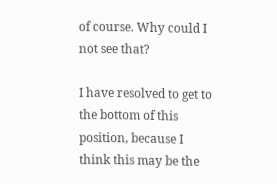of course. Why could I not see that?

I have resolved to get to the bottom of this position, because I think this may be the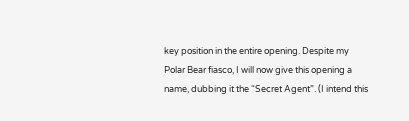key position in the entire opening. Despite my Polar Bear fiasco, I will now give this opening a name, dubbing it the “Secret Agent”. (I intend this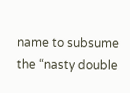name to subsume the “nasty double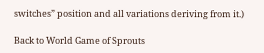switches” position and all variations deriving from it.)

Back to World Game of Sprouts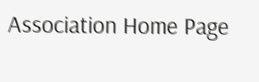Association Home Page